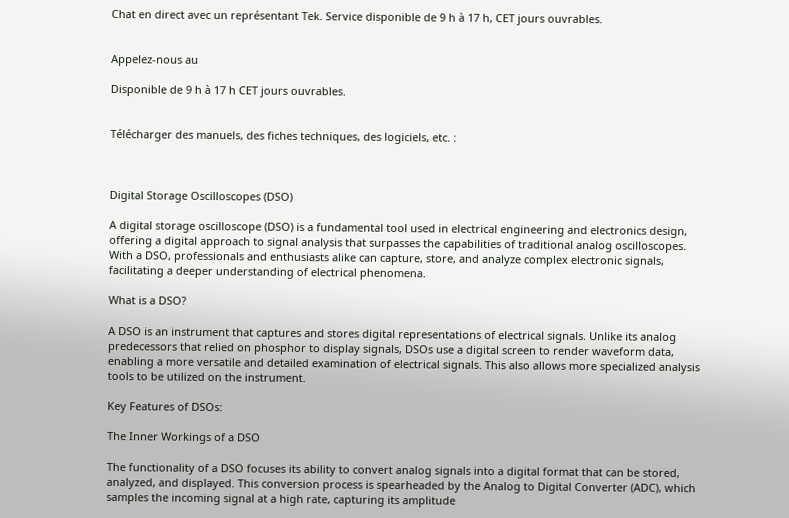Chat en direct avec un représentant Tek. Service disponible de 9 h à 17 h, CET jours ouvrables.


Appelez-nous au

Disponible de 9 h à 17 h CET jours ouvrables.


Télécharger des manuels, des fiches techniques, des logiciels, etc. :



Digital Storage Oscilloscopes (DSO)

A digital storage oscilloscope (DSO) is a fundamental tool used in electrical engineering and electronics design, offering a digital approach to signal analysis that surpasses the capabilities of traditional analog oscilloscopes. With a DSO, professionals and enthusiasts alike can capture, store, and analyze complex electronic signals, facilitating a deeper understanding of electrical phenomena.

What is a DSO?

A DSO is an instrument that captures and stores digital representations of electrical signals. Unlike its analog predecessors that relied on phosphor to display signals, DSOs use a digital screen to render waveform data, enabling a more versatile and detailed examination of electrical signals. This also allows more specialized analysis tools to be utilized on the instrument.

Key Features of DSOs:

The Inner Workings of a DSO

The functionality of a DSO focuses its ability to convert analog signals into a digital format that can be stored, analyzed, and displayed. This conversion process is spearheaded by the Analog to Digital Converter (ADC), which samples the incoming signal at a high rate, capturing its amplitude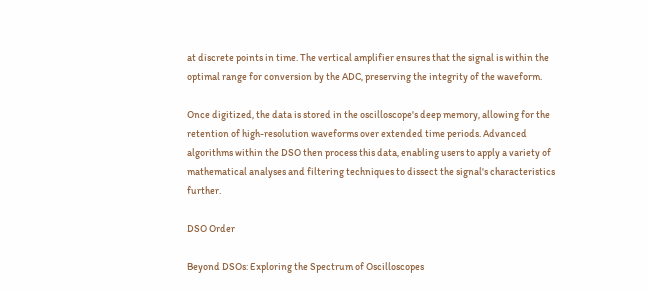at discrete points in time. The vertical amplifier ensures that the signal is within the optimal range for conversion by the ADC, preserving the integrity of the waveform.

Once digitized, the data is stored in the oscilloscope's deep memory, allowing for the retention of high-resolution waveforms over extended time periods. Advanced algorithms within the DSO then process this data, enabling users to apply a variety of mathematical analyses and filtering techniques to dissect the signal's characteristics further.

DSO Order

Beyond DSOs: Exploring the Spectrum of Oscilloscopes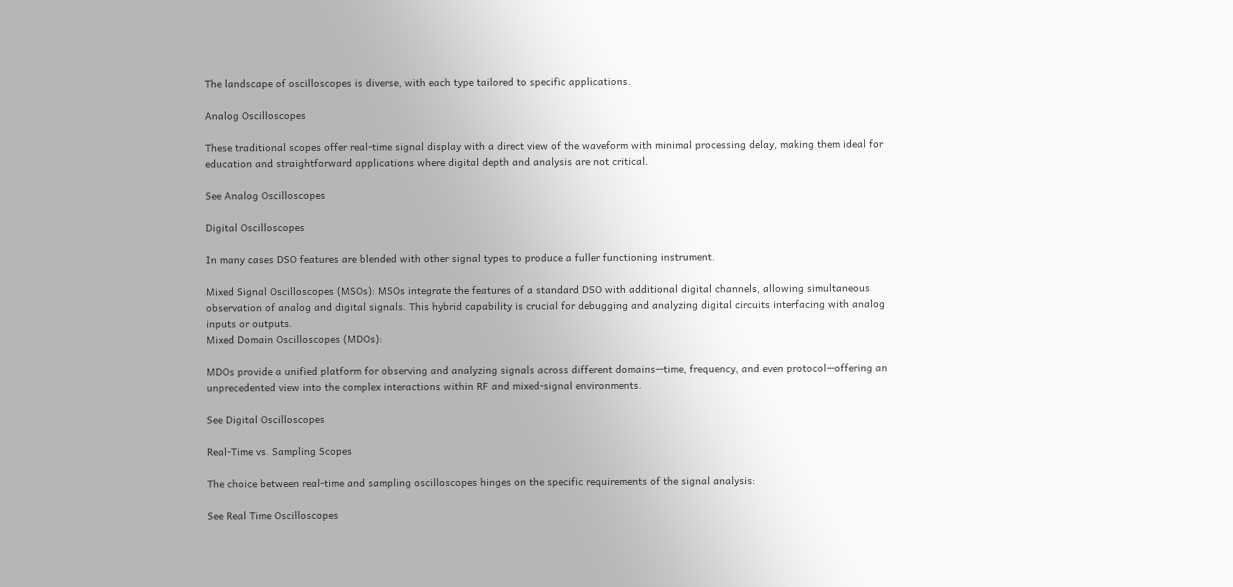The landscape of oscilloscopes is diverse, with each type tailored to specific applications.

Analog Oscilloscopes

These traditional scopes offer real-time signal display with a direct view of the waveform with minimal processing delay, making them ideal for education and straightforward applications where digital depth and analysis are not critical.

See Analog Oscilloscopes

Digital Oscilloscopes

In many cases DSO features are blended with other signal types to produce a fuller functioning instrument.

Mixed Signal Oscilloscopes (MSOs): MSOs integrate the features of a standard DSO with additional digital channels, allowing simultaneous observation of analog and digital signals. This hybrid capability is crucial for debugging and analyzing digital circuits interfacing with analog inputs or outputs.
Mixed Domain Oscilloscopes (MDOs):

MDOs provide a unified platform for observing and analyzing signals across different domains—time, frequency, and even protocol—offering an unprecedented view into the complex interactions within RF and mixed-signal environments.

See Digital Oscilloscopes

Real-Time vs. Sampling Scopes

The choice between real-time and sampling oscilloscopes hinges on the specific requirements of the signal analysis:

See Real Time Oscilloscopes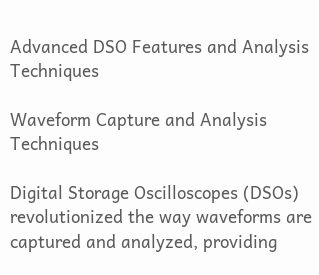Advanced DSO Features and Analysis Techniques

Waveform Capture and Analysis Techniques

Digital Storage Oscilloscopes (DSOs) revolutionized the way waveforms are captured and analyzed, providing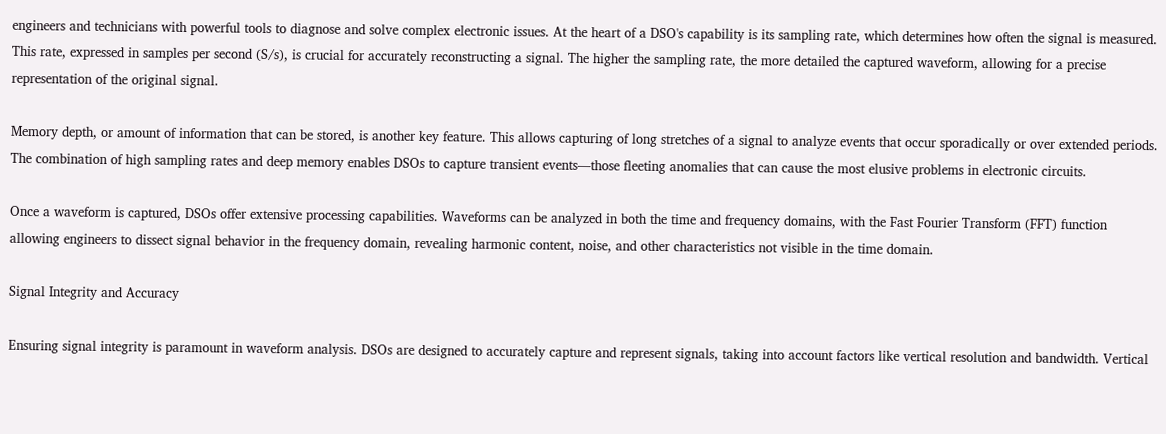engineers and technicians with powerful tools to diagnose and solve complex electronic issues. At the heart of a DSO's capability is its sampling rate, which determines how often the signal is measured. This rate, expressed in samples per second (S/s), is crucial for accurately reconstructing a signal. The higher the sampling rate, the more detailed the captured waveform, allowing for a precise representation of the original signal.

Memory depth, or amount of information that can be stored, is another key feature. This allows capturing of long stretches of a signal to analyze events that occur sporadically or over extended periods. The combination of high sampling rates and deep memory enables DSOs to capture transient events—those fleeting anomalies that can cause the most elusive problems in electronic circuits.

Once a waveform is captured, DSOs offer extensive processing capabilities. Waveforms can be analyzed in both the time and frequency domains, with the Fast Fourier Transform (FFT) function allowing engineers to dissect signal behavior in the frequency domain, revealing harmonic content, noise, and other characteristics not visible in the time domain.

Signal Integrity and Accuracy

Ensuring signal integrity is paramount in waveform analysis. DSOs are designed to accurately capture and represent signals, taking into account factors like vertical resolution and bandwidth. Vertical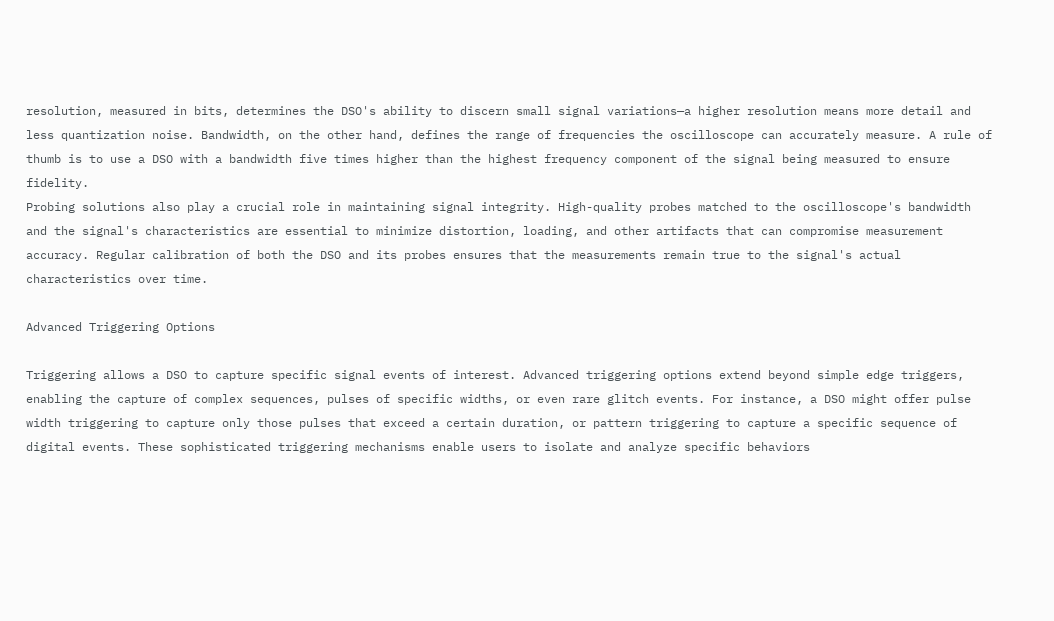resolution, measured in bits, determines the DSO's ability to discern small signal variations—a higher resolution means more detail and less quantization noise. Bandwidth, on the other hand, defines the range of frequencies the oscilloscope can accurately measure. A rule of thumb is to use a DSO with a bandwidth five times higher than the highest frequency component of the signal being measured to ensure fidelity.
Probing solutions also play a crucial role in maintaining signal integrity. High-quality probes matched to the oscilloscope's bandwidth and the signal's characteristics are essential to minimize distortion, loading, and other artifacts that can compromise measurement accuracy. Regular calibration of both the DSO and its probes ensures that the measurements remain true to the signal's actual characteristics over time.

Advanced Triggering Options

Triggering allows a DSO to capture specific signal events of interest. Advanced triggering options extend beyond simple edge triggers, enabling the capture of complex sequences, pulses of specific widths, or even rare glitch events. For instance, a DSO might offer pulse width triggering to capture only those pulses that exceed a certain duration, or pattern triggering to capture a specific sequence of digital events. These sophisticated triggering mechanisms enable users to isolate and analyze specific behaviors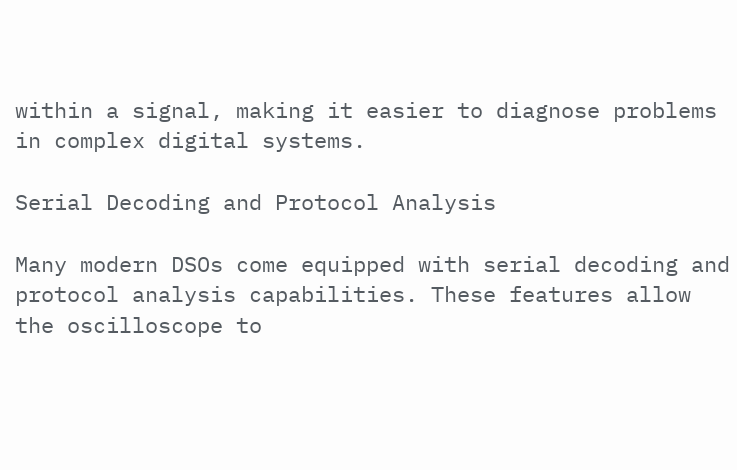within a signal, making it easier to diagnose problems in complex digital systems.

Serial Decoding and Protocol Analysis

Many modern DSOs come equipped with serial decoding and protocol analysis capabilities. These features allow the oscilloscope to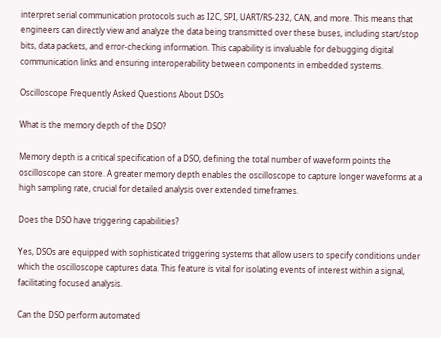interpret serial communication protocols such as I2C, SPI, UART/RS-232, CAN, and more. This means that engineers can directly view and analyze the data being transmitted over these buses, including start/stop bits, data packets, and error-checking information. This capability is invaluable for debugging digital communication links and ensuring interoperability between components in embedded systems.

Oscilloscope Frequently Asked Questions About DSOs

What is the memory depth of the DSO?

Memory depth is a critical specification of a DSO, defining the total number of waveform points the oscilloscope can store. A greater memory depth enables the oscilloscope to capture longer waveforms at a high sampling rate, crucial for detailed analysis over extended timeframes.

Does the DSO have triggering capabilities?

Yes, DSOs are equipped with sophisticated triggering systems that allow users to specify conditions under which the oscilloscope captures data. This feature is vital for isolating events of interest within a signal, facilitating focused analysis.

Can the DSO perform automated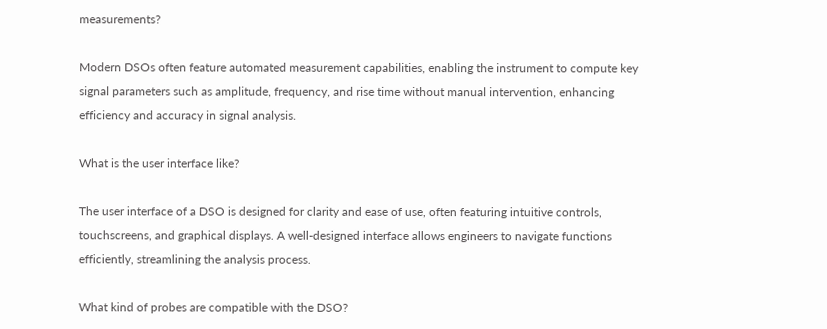measurements?

Modern DSOs often feature automated measurement capabilities, enabling the instrument to compute key signal parameters such as amplitude, frequency, and rise time without manual intervention, enhancing efficiency and accuracy in signal analysis.

What is the user interface like?

The user interface of a DSO is designed for clarity and ease of use, often featuring intuitive controls, touchscreens, and graphical displays. A well-designed interface allows engineers to navigate functions efficiently, streamlining the analysis process.

What kind of probes are compatible with the DSO?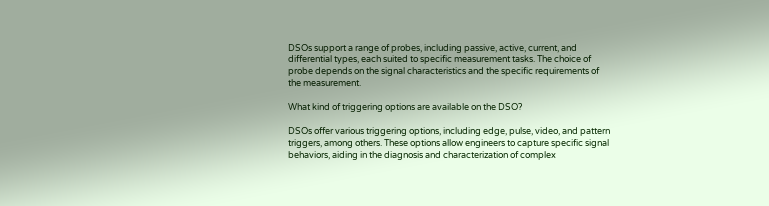DSOs support a range of probes, including passive, active, current, and differential types, each suited to specific measurement tasks. The choice of probe depends on the signal characteristics and the specific requirements of the measurement.

What kind of triggering options are available on the DSO?

DSOs offer various triggering options, including edge, pulse, video, and pattern triggers, among others. These options allow engineers to capture specific signal behaviors, aiding in the diagnosis and characterization of complex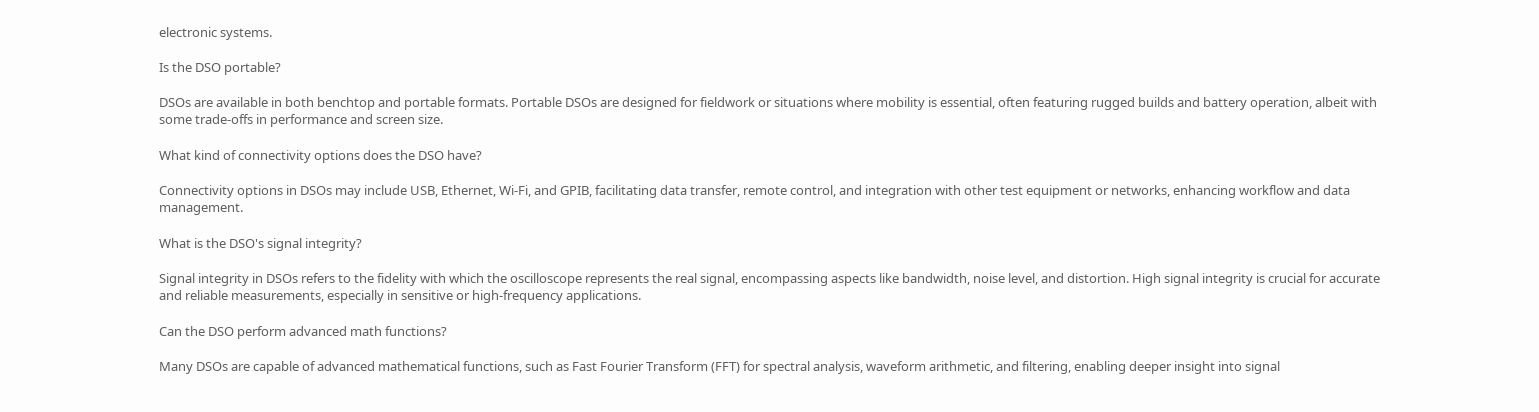electronic systems.

Is the DSO portable?

DSOs are available in both benchtop and portable formats. Portable DSOs are designed for fieldwork or situations where mobility is essential, often featuring rugged builds and battery operation, albeit with some trade-offs in performance and screen size.

What kind of connectivity options does the DSO have?

Connectivity options in DSOs may include USB, Ethernet, Wi-Fi, and GPIB, facilitating data transfer, remote control, and integration with other test equipment or networks, enhancing workflow and data management.

What is the DSO's signal integrity?

Signal integrity in DSOs refers to the fidelity with which the oscilloscope represents the real signal, encompassing aspects like bandwidth, noise level, and distortion. High signal integrity is crucial for accurate and reliable measurements, especially in sensitive or high-frequency applications.

Can the DSO perform advanced math functions?

Many DSOs are capable of advanced mathematical functions, such as Fast Fourier Transform (FFT) for spectral analysis, waveform arithmetic, and filtering, enabling deeper insight into signal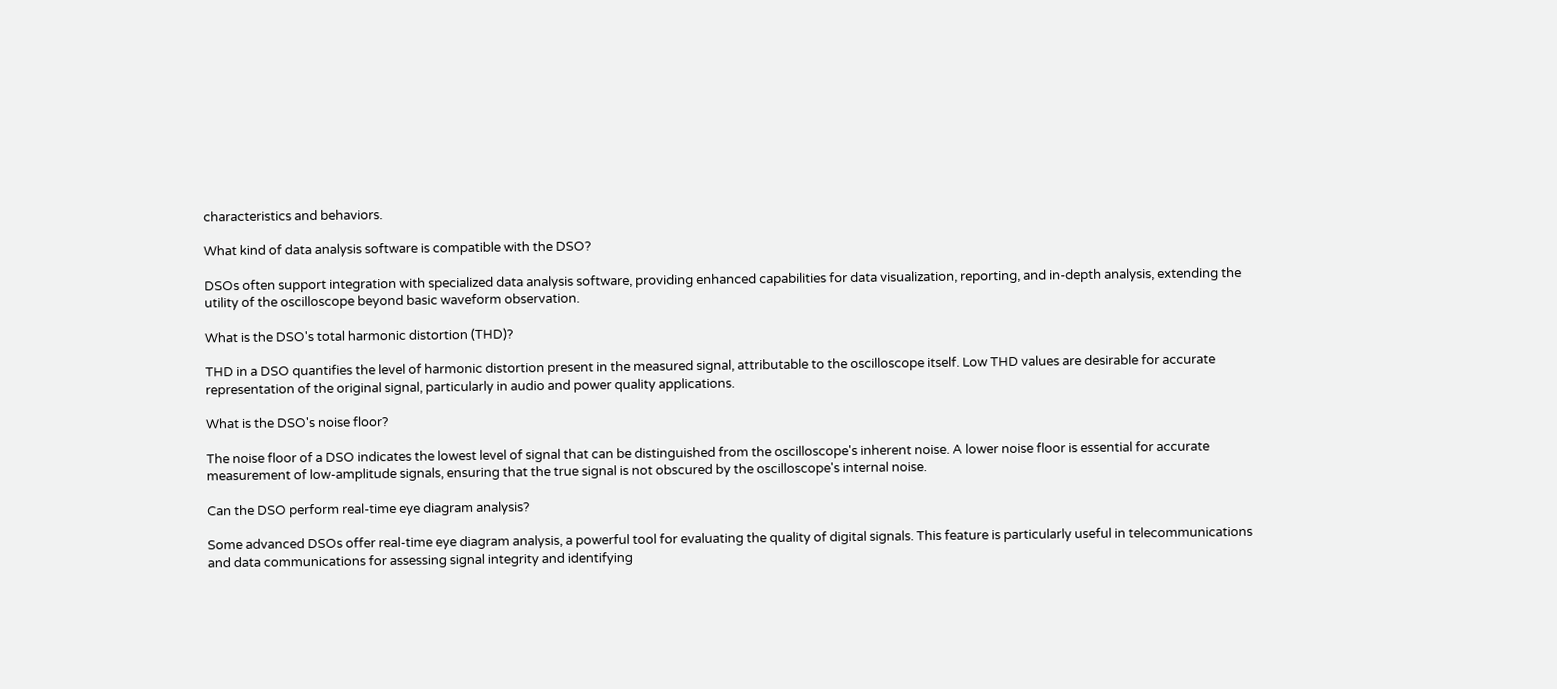characteristics and behaviors.

What kind of data analysis software is compatible with the DSO?

DSOs often support integration with specialized data analysis software, providing enhanced capabilities for data visualization, reporting, and in-depth analysis, extending the utility of the oscilloscope beyond basic waveform observation.

What is the DSO's total harmonic distortion (THD)?

THD in a DSO quantifies the level of harmonic distortion present in the measured signal, attributable to the oscilloscope itself. Low THD values are desirable for accurate representation of the original signal, particularly in audio and power quality applications.

What is the DSO's noise floor?

The noise floor of a DSO indicates the lowest level of signal that can be distinguished from the oscilloscope's inherent noise. A lower noise floor is essential for accurate measurement of low-amplitude signals, ensuring that the true signal is not obscured by the oscilloscope's internal noise.

Can the DSO perform real-time eye diagram analysis?

Some advanced DSOs offer real-time eye diagram analysis, a powerful tool for evaluating the quality of digital signals. This feature is particularly useful in telecommunications and data communications for assessing signal integrity and identifying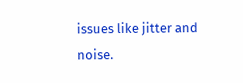issues like jitter and noise.